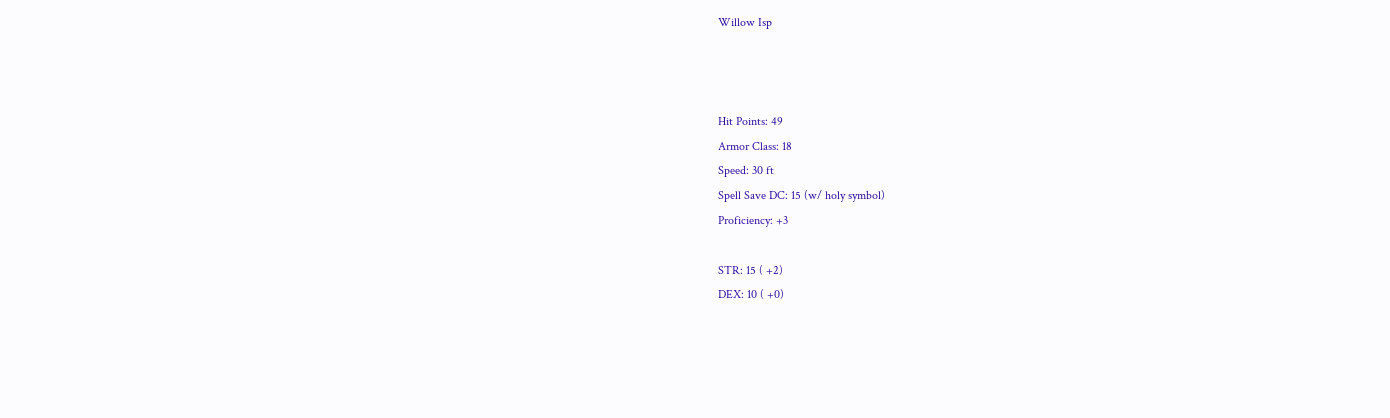Willow Isp



Hit Points: 49
Armor Class: 18
Speed: 30 ft
Spell Save DC: 15 (w/ holy symbol)
Proficiency: +3

STR: 15 ( +2)
DEX: 10 ( +0)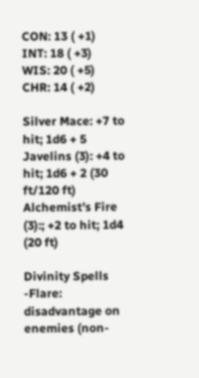CON: 13 ( +1)
INT: 18 ( +3)
WIS: 20 ( +5)
CHR: 14 ( +2)

Silver Mace: +7 to hit; 1d6 + 5
Javelins (3): +4 to hit; 1d6 + 2 (30 ft/120 ft)
Alchemist’s Fire (3):; +2 to hit; 1d4 (20 ft)

Divinity Spells
-Flare: disadvantage on enemies (non-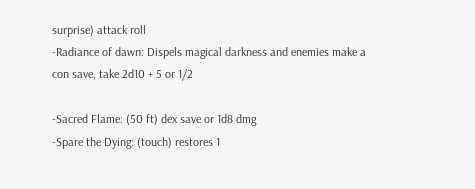surprise) attack roll
-Radiance of dawn: Dispels magical darkness and enemies make a con save, take 2d10 + 5 or 1/2

-Sacred Flame: (50 ft) dex save or 1d8 dmg
-Spare the Dying: (touch) restores 1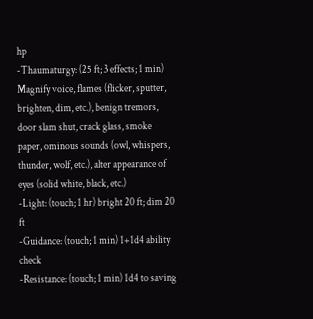hp
-Thaumaturgy: (25 ft; 3 effects; 1 min) Magnify voice, flames (flicker, sputter, brighten, dim, etc.), benign tremors, door slam shut, crack glass, smoke paper, ominous sounds (owl, whispers, thunder, wolf, etc.), alter appearance of eyes (solid white, black, etc.)
-Light: (touch; 1 hr) bright 20 ft; dim 20 ft
-Guidance: (touch; 1 min) 1+1d4 ability check
-Resistance: (touch; 1 min) 1d4 to saving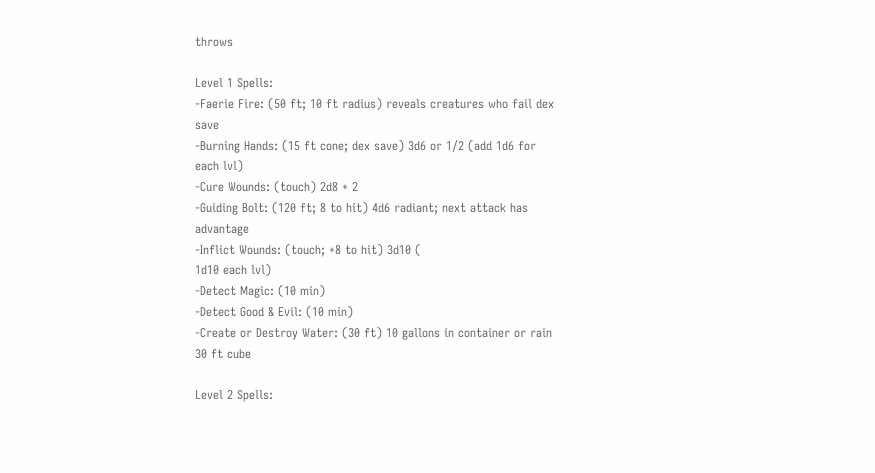throws

Level 1 Spells:
-Faerie Fire: (50 ft; 10 ft radius) reveals creatures who fail dex save
-Burning Hands: (15 ft cone; dex save) 3d6 or 1/2 (add 1d6 for each lvl)
-Cure Wounds: (touch) 2d8 + 2
-Guiding Bolt: (120 ft; 8 to hit) 4d6 radiant; next attack has advantage
-Inflict Wounds: (touch; +8 to hit) 3d10 (
1d10 each lvl)
-Detect Magic: (10 min)
-Detect Good & Evil: (10 min)
-Create or Destroy Water: (30 ft) 10 gallons in container or rain 30 ft cube

Level 2 Spells: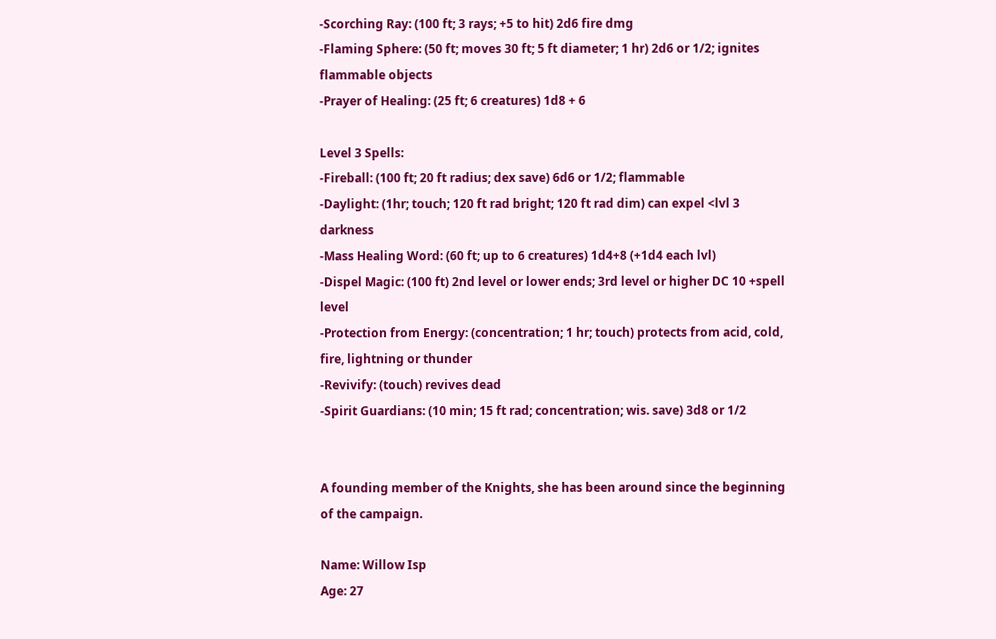-Scorching Ray: (100 ft; 3 rays; +5 to hit) 2d6 fire dmg
-Flaming Sphere: (50 ft; moves 30 ft; 5 ft diameter; 1 hr) 2d6 or 1/2; ignites flammable objects
-Prayer of Healing: (25 ft; 6 creatures) 1d8 + 6

Level 3 Spells:
-Fireball: (100 ft; 20 ft radius; dex save) 6d6 or 1/2; flammable
-Daylight: (1hr; touch; 120 ft rad bright; 120 ft rad dim) can expel <lvl 3 darkness
-Mass Healing Word: (60 ft; up to 6 creatures) 1d4+8 (+1d4 each lvl)
-Dispel Magic: (100 ft) 2nd level or lower ends; 3rd level or higher DC 10 +spell level
-Protection from Energy: (concentration; 1 hr; touch) protects from acid, cold, fire, lightning or thunder
-Revivify: (touch) revives dead
-Spirit Guardians: (10 min; 15 ft rad; concentration; wis. save) 3d8 or 1/2


A founding member of the Knights, she has been around since the beginning of the campaign.

Name: Willow Isp
Age: 27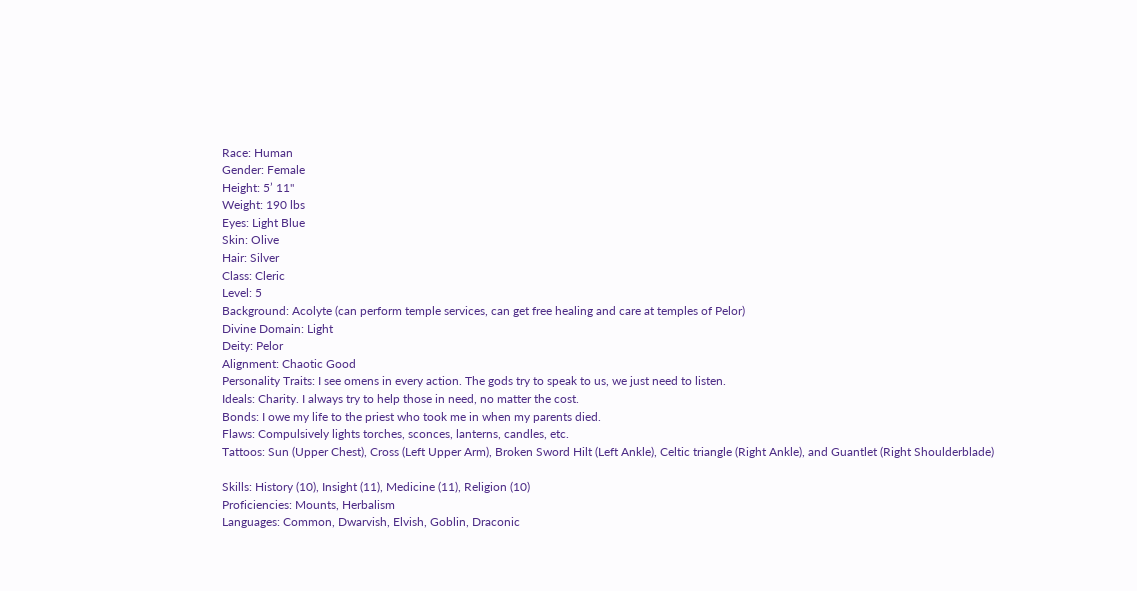Race: Human
Gender: Female
Height: 5’ 11"
Weight: 190 lbs
Eyes: Light Blue
Skin: Olive
Hair: Silver
Class: Cleric
Level: 5
Background: Acolyte (can perform temple services, can get free healing and care at temples of Pelor)
Divine Domain: Light
Deity: Pelor
Alignment: Chaotic Good
Personality Traits: I see omens in every action. The gods try to speak to us, we just need to listen.
Ideals: Charity. I always try to help those in need, no matter the cost.
Bonds: I owe my life to the priest who took me in when my parents died.
Flaws: Compulsively lights torches, sconces, lanterns, candles, etc.
Tattoos: Sun (Upper Chest), Cross (Left Upper Arm), Broken Sword Hilt (Left Ankle), Celtic triangle (Right Ankle), and Guantlet (Right Shoulderblade)

Skills: History (10), Insight (11), Medicine (11), Religion (10)
Proficiencies: Mounts, Herbalism
Languages: Common, Dwarvish, Elvish, Goblin, Draconic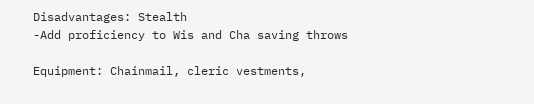Disadvantages: Stealth
-Add proficiency to Wis and Cha saving throws

Equipment: Chainmail, cleric vestments,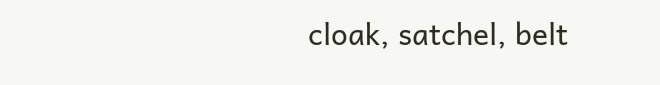cloak, satchel, belt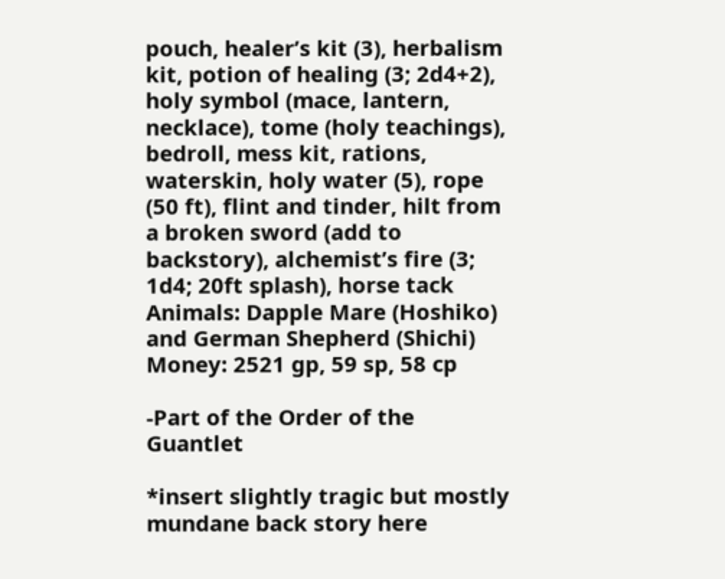pouch, healer’s kit (3), herbalism kit, potion of healing (3; 2d4+2), holy symbol (mace, lantern, necklace), tome (holy teachings), bedroll, mess kit, rations, waterskin, holy water (5), rope (50 ft), flint and tinder, hilt from a broken sword (add to backstory), alchemist’s fire (3; 1d4; 20ft splash), horse tack
Animals: Dapple Mare (Hoshiko) and German Shepherd (Shichi)
Money: 2521 gp, 59 sp, 58 cp

-Part of the Order of the Guantlet

*insert slightly tragic but mostly mundane back story here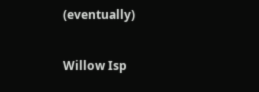(eventually)

Willow Isp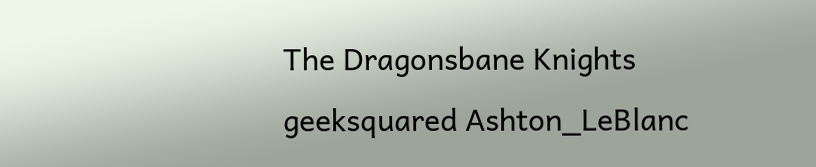The Dragonsbane Knights geeksquared Ashton_LeBlanc